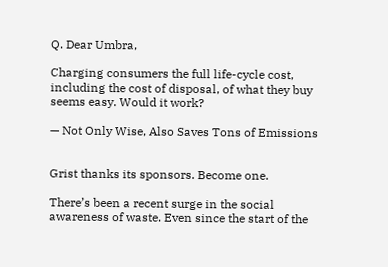Q. Dear Umbra,

Charging consumers the full life-cycle cost, including the cost of disposal, of what they buy seems easy. Would it work?

— Not Only Wise, Also Saves Tons of Emissions


Grist thanks its sponsors. Become one.

There’s been a recent surge in the social awareness of waste. Even since the start of the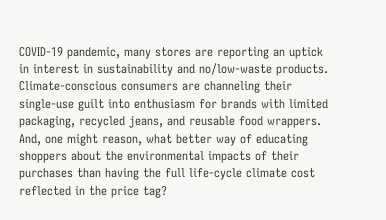COVID-19 pandemic, many stores are reporting an uptick in interest in sustainability and no/low-waste products. Climate-conscious consumers are channeling their single-use guilt into enthusiasm for brands with limited packaging, recycled jeans, and reusable food wrappers. And, one might reason, what better way of educating shoppers about the environmental impacts of their purchases than having the full life-cycle climate cost reflected in the price tag?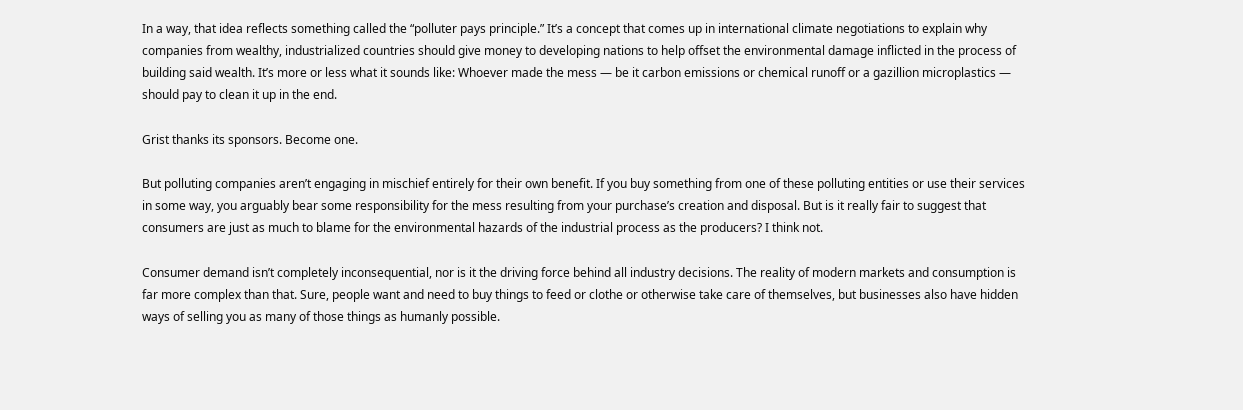In a way, that idea reflects something called the “polluter pays principle.” It’s a concept that comes up in international climate negotiations to explain why companies from wealthy, industrialized countries should give money to developing nations to help offset the environmental damage inflicted in the process of building said wealth. It’s more or less what it sounds like: Whoever made the mess — be it carbon emissions or chemical runoff or a gazillion microplastics — should pay to clean it up in the end.

Grist thanks its sponsors. Become one.

But polluting companies aren’t engaging in mischief entirely for their own benefit. If you buy something from one of these polluting entities or use their services in some way, you arguably bear some responsibility for the mess resulting from your purchase’s creation and disposal. But is it really fair to suggest that consumers are just as much to blame for the environmental hazards of the industrial process as the producers? I think not.

Consumer demand isn’t completely inconsequential, nor is it the driving force behind all industry decisions. The reality of modern markets and consumption is far more complex than that. Sure, people want and need to buy things to feed or clothe or otherwise take care of themselves, but businesses also have hidden ways of selling you as many of those things as humanly possible.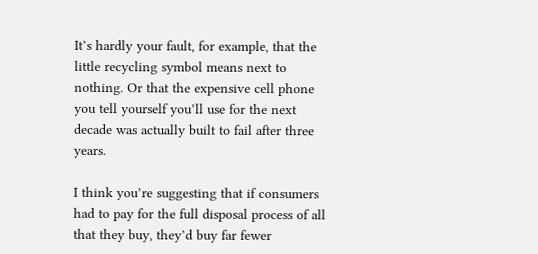It’s hardly your fault, for example, that the little recycling symbol means next to nothing. Or that the expensive cell phone you tell yourself you’ll use for the next decade was actually built to fail after three years.

I think you’re suggesting that if consumers had to pay for the full disposal process of all that they buy, they’d buy far fewer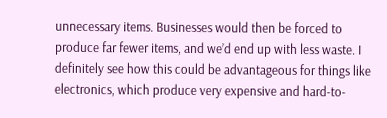unnecessary items. Businesses would then be forced to produce far fewer items, and we’d end up with less waste. I definitely see how this could be advantageous for things like electronics, which produce very expensive and hard-to-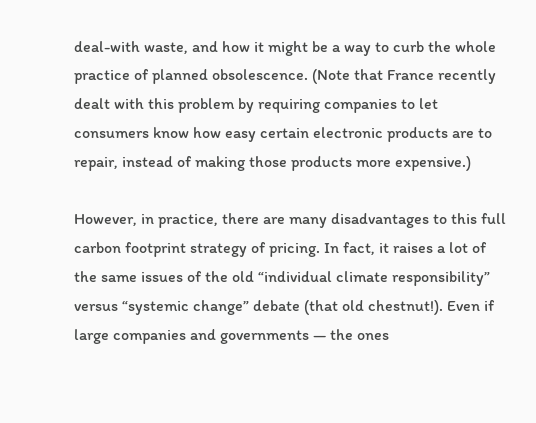deal-with waste, and how it might be a way to curb the whole practice of planned obsolescence. (Note that France recently dealt with this problem by requiring companies to let consumers know how easy certain electronic products are to repair, instead of making those products more expensive.)

However, in practice, there are many disadvantages to this full carbon footprint strategy of pricing. In fact, it raises a lot of the same issues of the old “individual climate responsibility” versus “systemic change” debate (that old chestnut!). Even if large companies and governments — the ones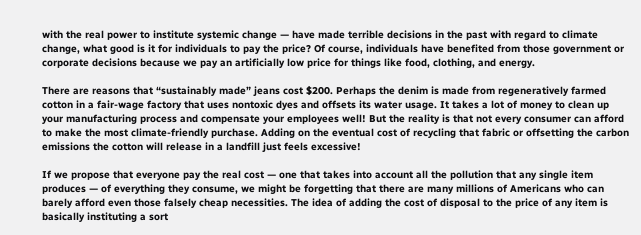with the real power to institute systemic change — have made terrible decisions in the past with regard to climate change, what good is it for individuals to pay the price? Of course, individuals have benefited from those government or corporate decisions because we pay an artificially low price for things like food, clothing, and energy.

There are reasons that “sustainably made” jeans cost $200. Perhaps the denim is made from regeneratively farmed cotton in a fair-wage factory that uses nontoxic dyes and offsets its water usage. It takes a lot of money to clean up your manufacturing process and compensate your employees well! But the reality is that not every consumer can afford to make the most climate-friendly purchase. Adding on the eventual cost of recycling that fabric or offsetting the carbon emissions the cotton will release in a landfill just feels excessive!

If we propose that everyone pay the real cost — one that takes into account all the pollution that any single item produces — of everything they consume, we might be forgetting that there are many millions of Americans who can barely afford even those falsely cheap necessities. The idea of adding the cost of disposal to the price of any item is basically instituting a sort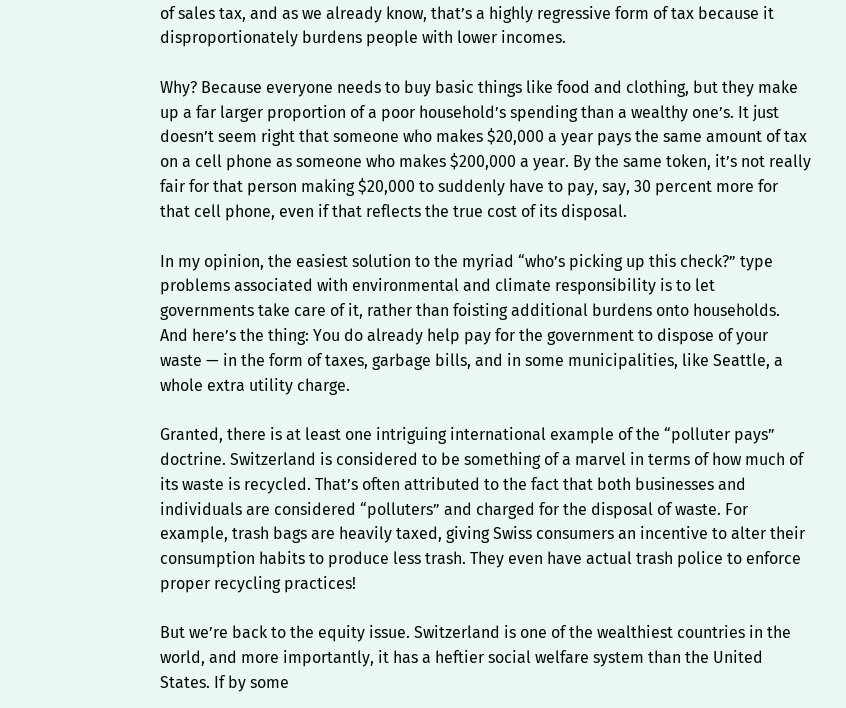of sales tax, and as we already know, that’s a highly regressive form of tax because it disproportionately burdens people with lower incomes.

Why? Because everyone needs to buy basic things like food and clothing, but they make up a far larger proportion of a poor household’s spending than a wealthy one’s. It just doesn’t seem right that someone who makes $20,000 a year pays the same amount of tax on a cell phone as someone who makes $200,000 a year. By the same token, it’s not really fair for that person making $20,000 to suddenly have to pay, say, 30 percent more for that cell phone, even if that reflects the true cost of its disposal.

In my opinion, the easiest solution to the myriad “who’s picking up this check?” type problems associated with environmental and climate responsibility is to let governments take care of it, rather than foisting additional burdens onto households. And here’s the thing: You do already help pay for the government to dispose of your waste — in the form of taxes, garbage bills, and in some municipalities, like Seattle, a whole extra utility charge.

Granted, there is at least one intriguing international example of the “polluter pays” doctrine. Switzerland is considered to be something of a marvel in terms of how much of its waste is recycled. That’s often attributed to the fact that both businesses and individuals are considered “polluters” and charged for the disposal of waste. For example, trash bags are heavily taxed, giving Swiss consumers an incentive to alter their consumption habits to produce less trash. They even have actual trash police to enforce proper recycling practices!

But we’re back to the equity issue. Switzerland is one of the wealthiest countries in the world, and more importantly, it has a heftier social welfare system than the United States. If by some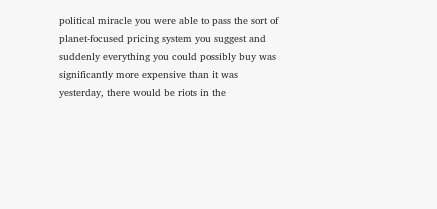political miracle you were able to pass the sort of planet-focused pricing system you suggest and suddenly everything you could possibly buy was significantly more expensive than it was yesterday, there would be riots in the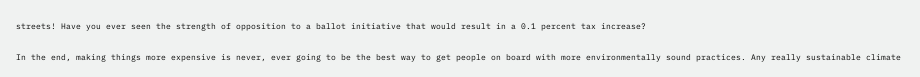streets! Have you ever seen the strength of opposition to a ballot initiative that would result in a 0.1 percent tax increase?

In the end, making things more expensive is never, ever going to be the best way to get people on board with more environmentally sound practices. Any really sustainable climate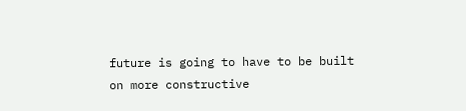future is going to have to be built on more constructive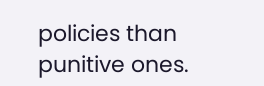policies than punitive ones.